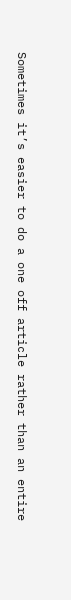Sometimes it’s easier to do a one off article rather than an entire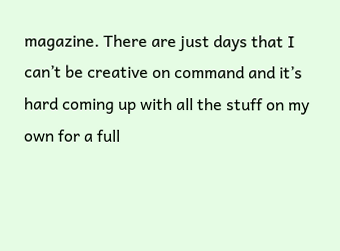magazine. There are just days that I can’t be creative on command and it’s hard coming up with all the stuff on my own for a full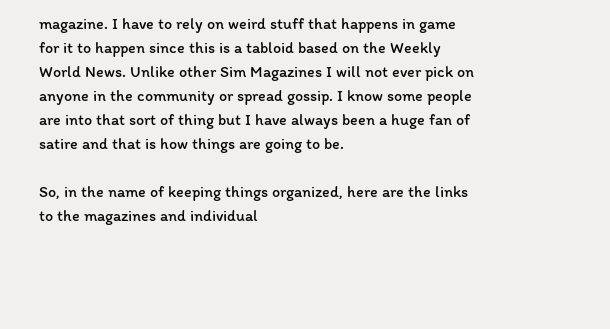magazine. I have to rely on weird stuff that happens in game for it to happen since this is a tabloid based on the Weekly World News. Unlike other Sim Magazines I will not ever pick on anyone in the community or spread gossip. I know some people are into that sort of thing but I have always been a huge fan of satire and that is how things are going to be.

So, in the name of keeping things organized, here are the links to the magazines and individual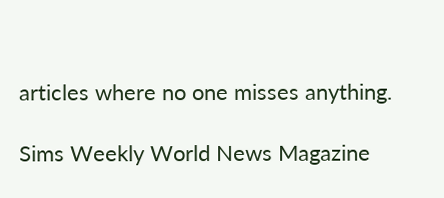articles where no one misses anything.

Sims Weekly World News Magazine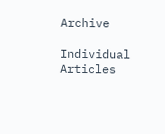Archive

Individual Articles